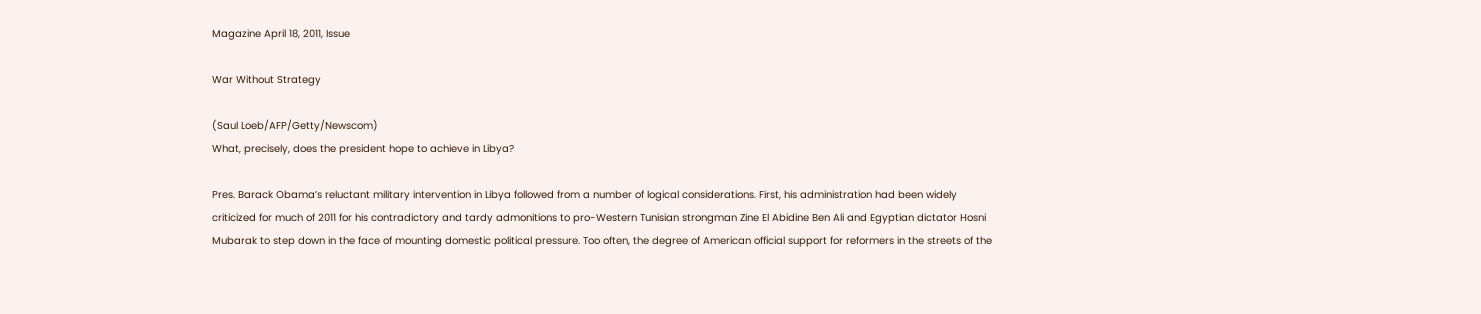Magazine April 18, 2011, Issue

War Without Strategy

(Saul Loeb/AFP/Getty/Newscom)
What, precisely, does the president hope to achieve in Libya?

Pres. Barack Obama’s reluctant military intervention in Libya followed from a number of logical considerations. First, his administration had been widely criticized for much of 2011 for his contradictory and tardy admonitions to pro-Western Tunisian strongman Zine El Abidine Ben Ali and Egyptian dictator Hosni Mubarak to step down in the face of mounting domestic political pressure. Too often, the degree of American official support for reformers in the streets of the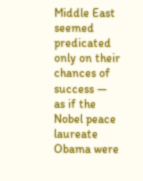Middle East seemed predicated only on their chances of success — as if the Nobel peace laureate Obama were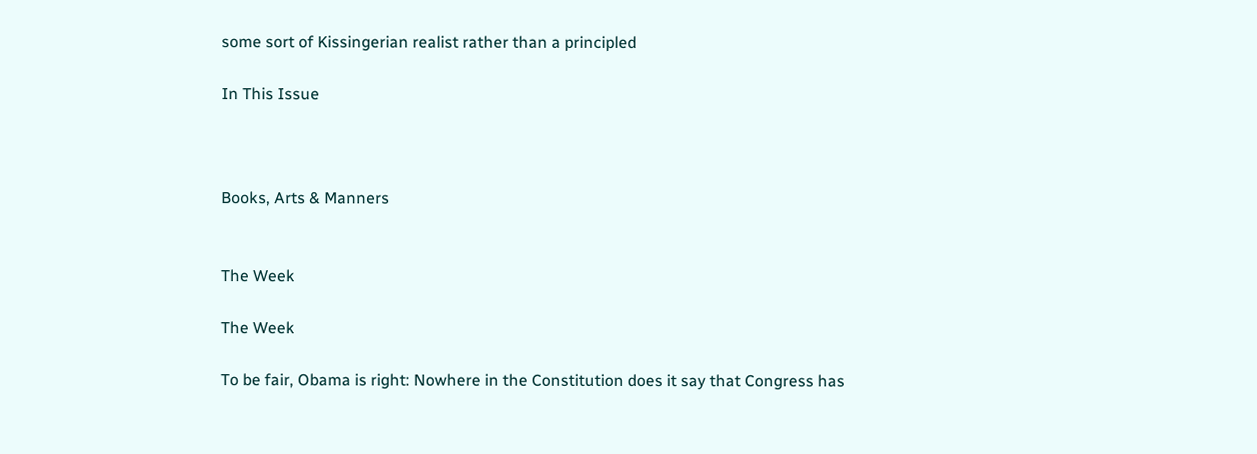some sort of Kissingerian realist rather than a principled

In This Issue



Books, Arts & Manners


The Week

The Week

To be fair, Obama is right: Nowhere in the Constitution does it say that Congress has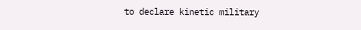to declare kinetic military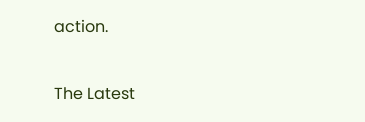action.


The Latest